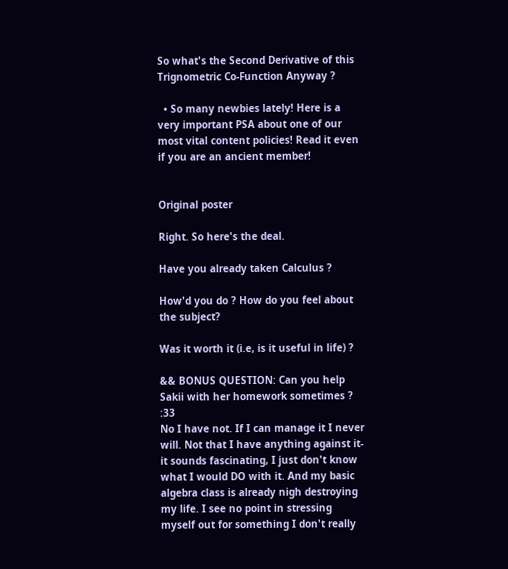So what's the Second Derivative of this Trignometric Co-Function Anyway ?

  • So many newbies lately! Here is a very important PSA about one of our most vital content policies! Read it even if you are an ancient member!


Original poster

Right. So here's the deal.

Have you already taken Calculus ?

How'd you do ? How do you feel about the subject?

Was it worth it (i.e, is it useful in life) ?

&& BONUS QUESTION: Can you help Sakii with her homework sometimes ? :33
No I have not. If I can manage it I never will. Not that I have anything against it- it sounds fascinating, I just don't know what I would DO with it. And my basic algebra class is already nigh destroying my life. I see no point in stressing myself out for something I don't really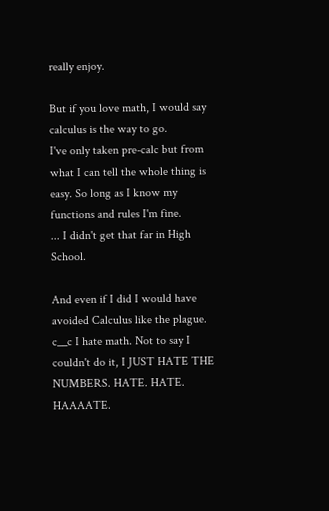really enjoy.

But if you love math, I would say calculus is the way to go.
I've only taken pre-calc but from what I can tell the whole thing is easy. So long as I know my functions and rules I'm fine.
... I didn't get that far in High School.

And even if I did I would have avoided Calculus like the plague. c__c I hate math. Not to say I couldn't do it, I JUST HATE THE NUMBERS. HATE. HATE. HAAAATE.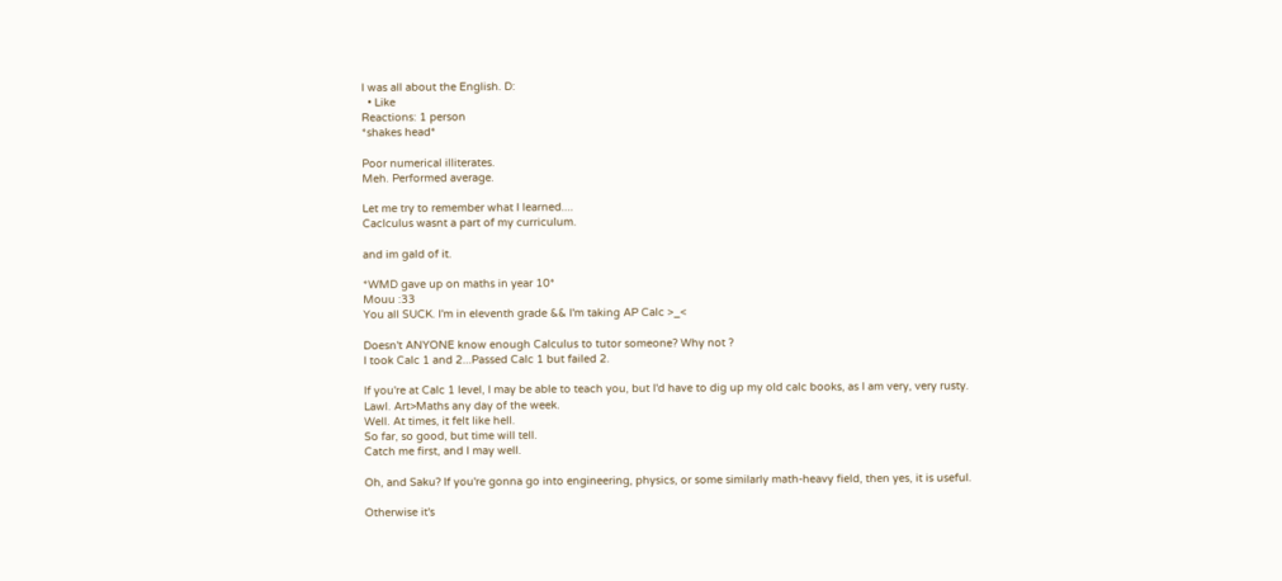I was all about the English. D:
  • Like
Reactions: 1 person
*shakes head*

Poor numerical illiterates.
Meh. Performed average.

Let me try to remember what I learned....
Caclculus wasnt a part of my curriculum.

and im gald of it.

*WMD gave up on maths in year 10*
Mouu :33
You all SUCK. I'm in eleventh grade && I'm taking AP Calc >_<

Doesn't ANYONE know enough Calculus to tutor someone? Why not ?
I took Calc 1 and 2...Passed Calc 1 but failed 2.

If you're at Calc 1 level, I may be able to teach you, but I'd have to dig up my old calc books, as I am very, very rusty.
Lawl. Art>Maths any day of the week.
Well. At times, it felt like hell.
So far, so good, but time will tell.
Catch me first, and I may well.

Oh, and Saku? If you're gonna go into engineering, physics, or some similarly math-heavy field, then yes, it is useful.

Otherwise it's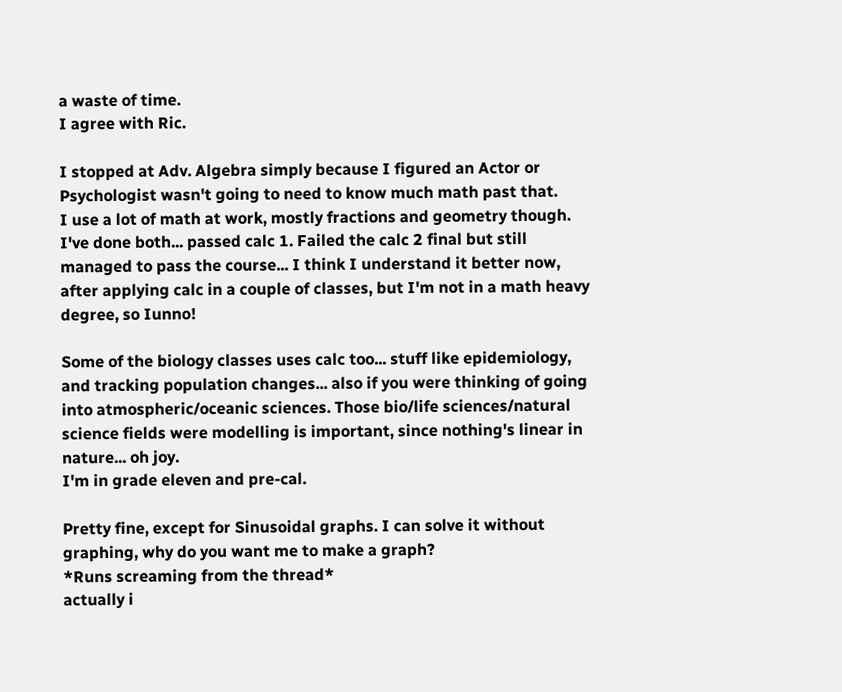a waste of time.
I agree with Ric.

I stopped at Adv. Algebra simply because I figured an Actor or Psychologist wasn't going to need to know much math past that.
I use a lot of math at work, mostly fractions and geometry though.
I've done both... passed calc 1. Failed the calc 2 final but still managed to pass the course... I think I understand it better now, after applying calc in a couple of classes, but I'm not in a math heavy degree, so Iunno!

Some of the biology classes uses calc too... stuff like epidemiology, and tracking population changes... also if you were thinking of going into atmospheric/oceanic sciences. Those bio/life sciences/natural science fields were modelling is important, since nothing's linear in nature... oh joy.
I'm in grade eleven and pre-cal.

Pretty fine, except for Sinusoidal graphs. I can solve it without graphing, why do you want me to make a graph?
*Runs screaming from the thread*
actually i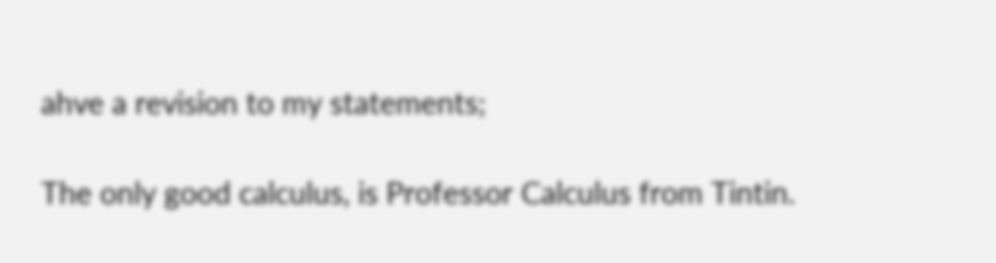ahve a revision to my statements;

The only good calculus, is Professor Calculus from Tintin.